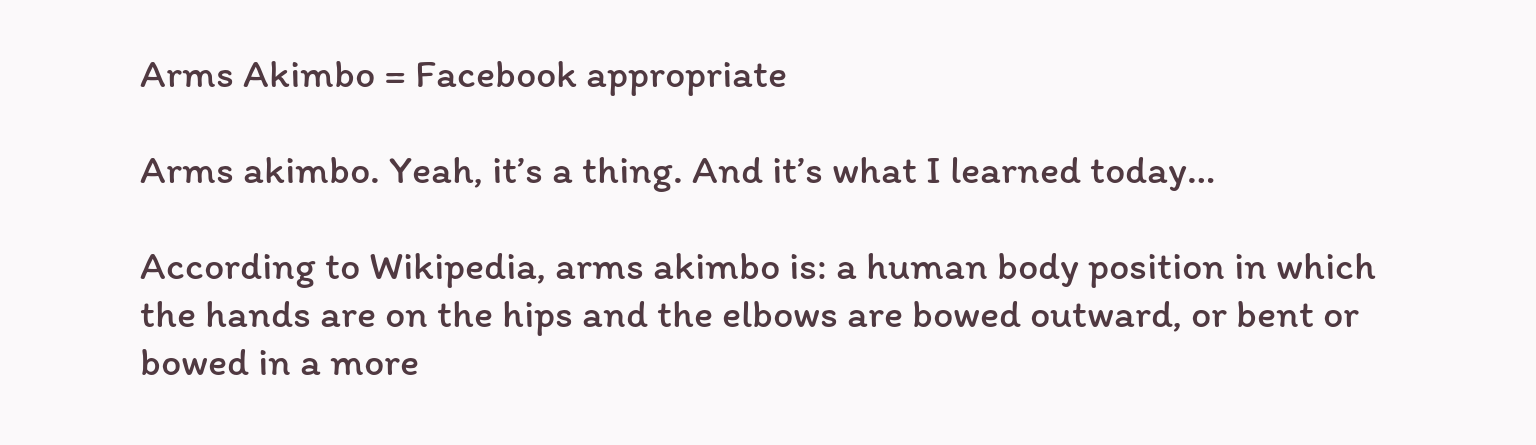Arms Akimbo = Facebook appropriate

Arms akimbo. Yeah, it’s a thing. And it’s what I learned today…

According to Wikipedia, arms akimbo is: a human body position in which the hands are on the hips and the elbows are bowed outward, or bent or bowed in a more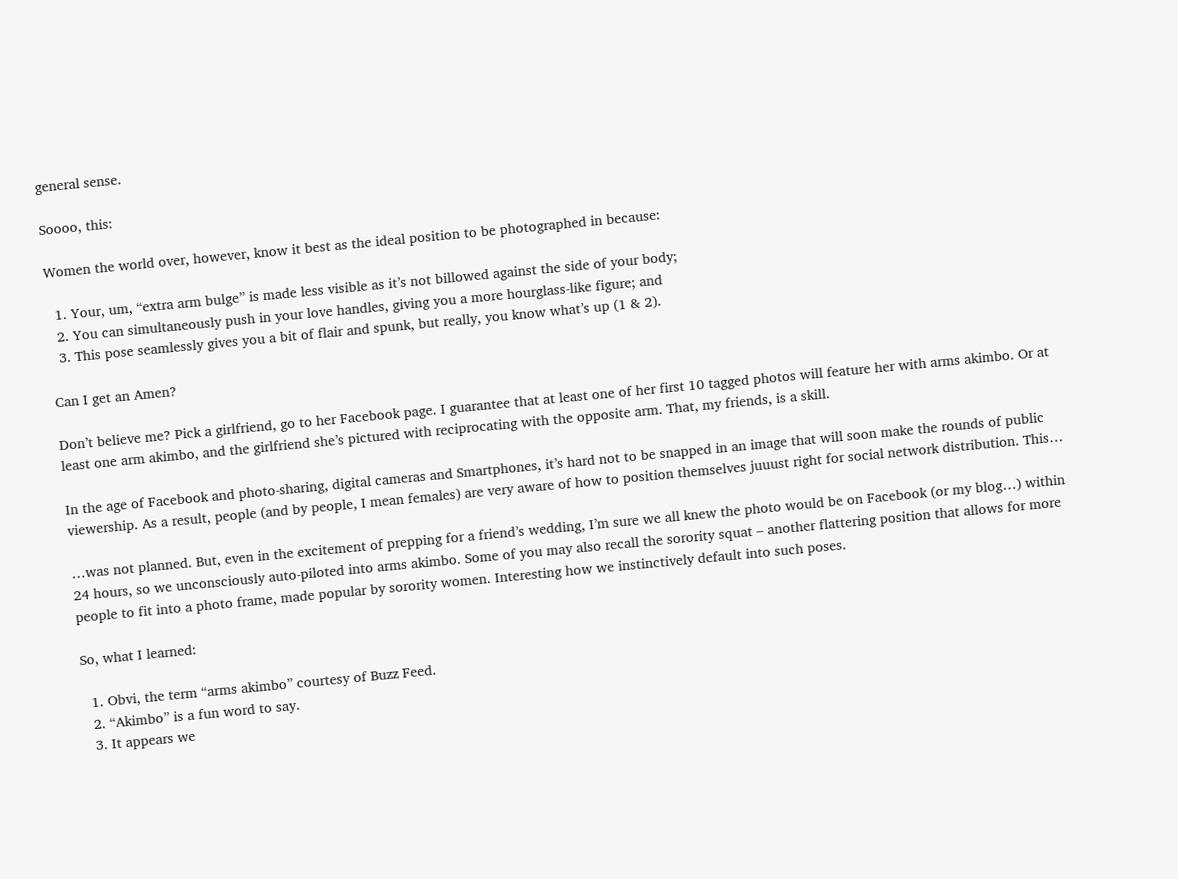general sense.

Soooo, this:

Women the world over, however, know it best as the ideal position to be photographed in because:

  1. Your, um, “extra arm bulge” is made less visible as it’s not billowed against the side of your body;
  2. You can simultaneously push in your love handles, giving you a more hourglass-like figure; and
  3. This pose seamlessly gives you a bit of flair and spunk, but really, you know what’s up (1 & 2).

Can I get an Amen?

Don’t believe me? Pick a girlfriend, go to her Facebook page. I guarantee that at least one of her first 10 tagged photos will feature her with arms akimbo. Or at least one arm akimbo, and the girlfriend she’s pictured with reciprocating with the opposite arm. That, my friends, is a skill.

In the age of Facebook and photo-sharing, digital cameras and Smartphones, it’s hard not to be snapped in an image that will soon make the rounds of public viewership. As a result, people (and by people, I mean females) are very aware of how to position themselves juuust right for social network distribution. This…

…was not planned. But, even in the excitement of prepping for a friend’s wedding, I’m sure we all knew the photo would be on Facebook (or my blog…) within 24 hours, so we unconsciously auto-piloted into arms akimbo. Some of you may also recall the sorority squat – another flattering position that allows for more people to fit into a photo frame, made popular by sorority women. Interesting how we instinctively default into such poses.

So, what I learned:

  1. Obvi, the term “arms akimbo” courtesy of Buzz Feed.
  2. “Akimbo” is a fun word to say.
  3. It appears we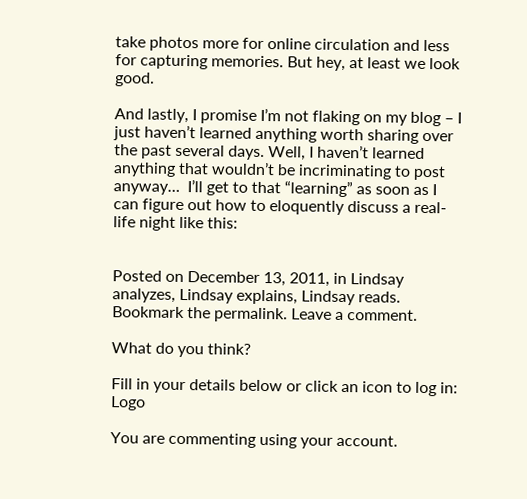take photos more for online circulation and less for capturing memories. But hey, at least we look good.

And lastly, I promise I’m not flaking on my blog – I just haven’t learned anything worth sharing over the past several days. Well, I haven’t learned anything that wouldn’t be incriminating to post anyway…  I’ll get to that “learning” as soon as I can figure out how to eloquently discuss a real-life night like this:


Posted on December 13, 2011, in Lindsay analyzes, Lindsay explains, Lindsay reads. Bookmark the permalink. Leave a comment.

What do you think?

Fill in your details below or click an icon to log in: Logo

You are commenting using your account.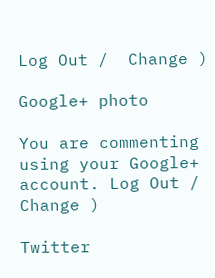Log Out /  Change )

Google+ photo

You are commenting using your Google+ account. Log Out /  Change )

Twitter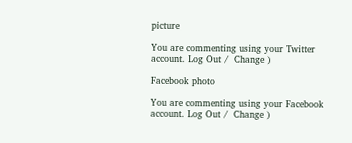picture

You are commenting using your Twitter account. Log Out /  Change )

Facebook photo

You are commenting using your Facebook account. Log Out /  Change )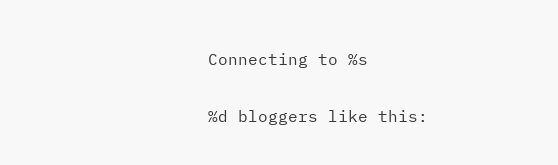Connecting to %s

%d bloggers like this: